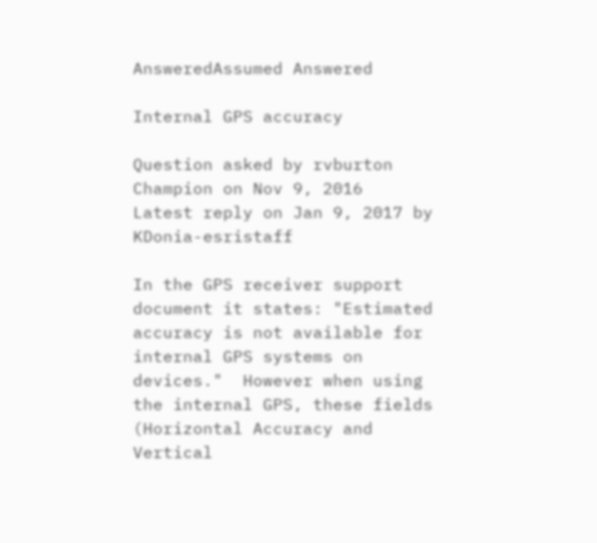AnsweredAssumed Answered

Internal GPS accuracy

Question asked by rvburton Champion on Nov 9, 2016
Latest reply on Jan 9, 2017 by KDonia-esristaff

In the GPS receiver support document it states: "Estimated accuracy is not available for internal GPS systems on devices."  However when using the internal GPS, these fields (Horizontal Accuracy and Vertical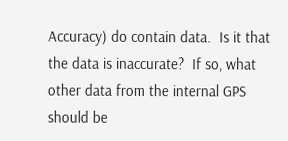Accuracy) do contain data.  Is it that the data is inaccurate?  If so, what other data from the internal GPS should be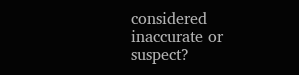considered inaccurate or suspect?